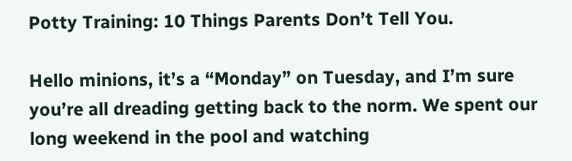Potty Training: 10 Things Parents Don’t Tell You.

Hello minions, it’s a “Monday” on Tuesday, and I’m sure you’re all dreading getting back to the norm. We spent our long weekend in the pool and watching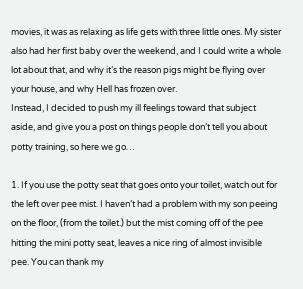movies, it was as relaxing as life gets with three little ones. My sister also had her first baby over the weekend, and I could write a whole lot about that, and why it’s the reason pigs might be flying over your house, and why Hell has frozen over.
Instead, I decided to push my ill feelings toward that subject aside, and give you a post on things people don’t tell you about potty training, so here we go…

1. If you use the potty seat that goes onto your toilet, watch out for the left over pee mist. I haven’t had a problem with my son peeing on the floor, (from the toilet.) but the mist coming off of the pee hitting the mini potty seat, leaves a nice ring of almost invisible pee. You can thank my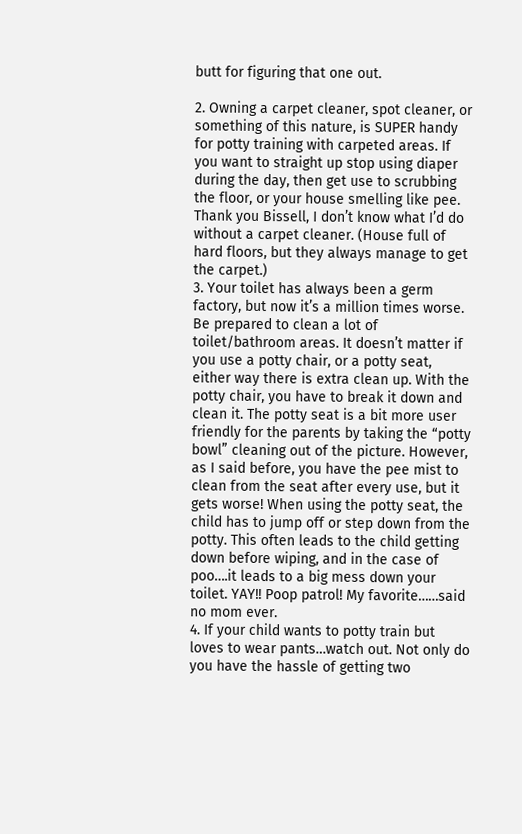butt for figuring that one out.

2. Owning a carpet cleaner, spot cleaner, or something of this nature, is SUPER handy for potty training with carpeted areas. If you want to straight up stop using diaper during the day, then get use to scrubbing the floor, or your house smelling like pee. Thank you Bissell, I don’t know what I’d do without a carpet cleaner. (House full of hard floors, but they always manage to get the carpet.)
3. Your toilet has always been a germ factory, but now it’s a million times worse. Be prepared to clean a lot of toilet/bathroom areas. It doesn’t matter if you use a potty chair, or a potty seat, either way there is extra clean up. With the potty chair, you have to break it down and clean it. The potty seat is a bit more user friendly for the parents by taking the “potty bowl” cleaning out of the picture. However, as I said before, you have the pee mist to clean from the seat after every use, but it gets worse! When using the potty seat, the child has to jump off or step down from the potty. This often leads to the child getting down before wiping, and in the case of poo….it leads to a big mess down your toilet. YAY!! Poop patrol! My favorite……said no mom ever.
4. If your child wants to potty train but loves to wear pants…watch out. Not only do you have the hassle of getting two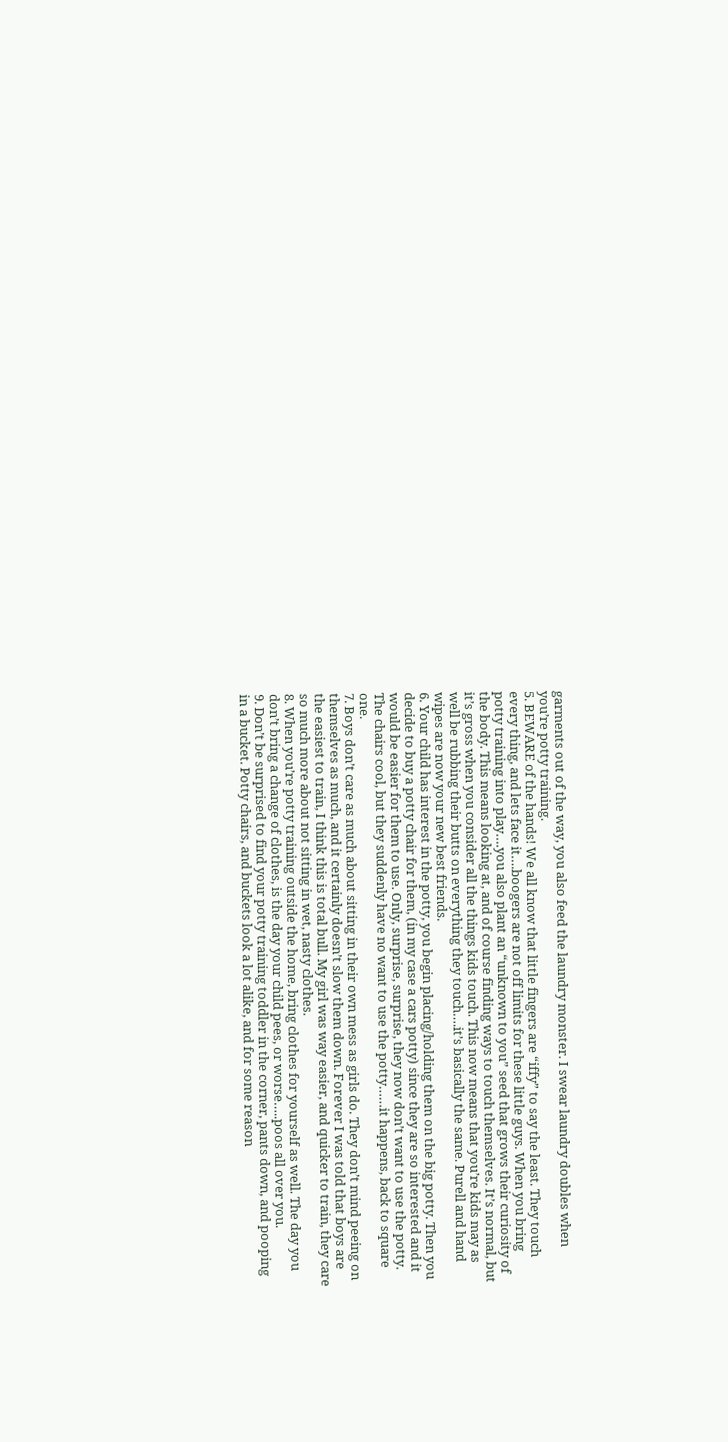garments out of the way, you also feed the laundry monster. I swear laundry doubles when you’re potty training.
5. BEWARE of the hands! We all know that little fingers are “iffy” to say the least. They touch every thing, and lets face it….boogers are not off limits for these little guys. When you bring potty training into play….you also plant an “unknown to you” seed that grows their curiosity of the body. This means looking at, and of course finding ways to touch themselves. It’s normal, but it’s gross when you consider all the things kids touch. This now means that you’re kids may as well be rubbing their butts on everything they touch….it’s basically the same. Purell and hand wipes are now your new best friends.
6. Your child has interest in the potty, you begin placing/holding them on the big potty. Then you decide to buy a potty chair for them, (in my case a cars potty) since they are so interested and it would be easier for them to use. Only, surprise, surprise, they now don’t want to use the potty. The chairs cool, but they suddenly have no want to use the potty……it happens, back to square one.
7. Boys don’t care as much about sitting in their own mess as girls do. They don’t mind peeing on themselves as much, and it certainly doesn’t slow them down. Forever I was told that boys are the easiest to train, I think this is total bull. My girl was way easier, and quicker to train, they care so much more about not sitting in wet, nasty clothes.
8. When you’re potty training outside the home, bring clothes for yourself as well. The day you don’t bring a change of clothes, is the day your child pees, or worse…..poos all over you.
9. Don’t be surprised to find your potty training toddler in the corner, pants down, and pooping in a bucket. Potty chairs, and buckets look a lot alike, and for some reason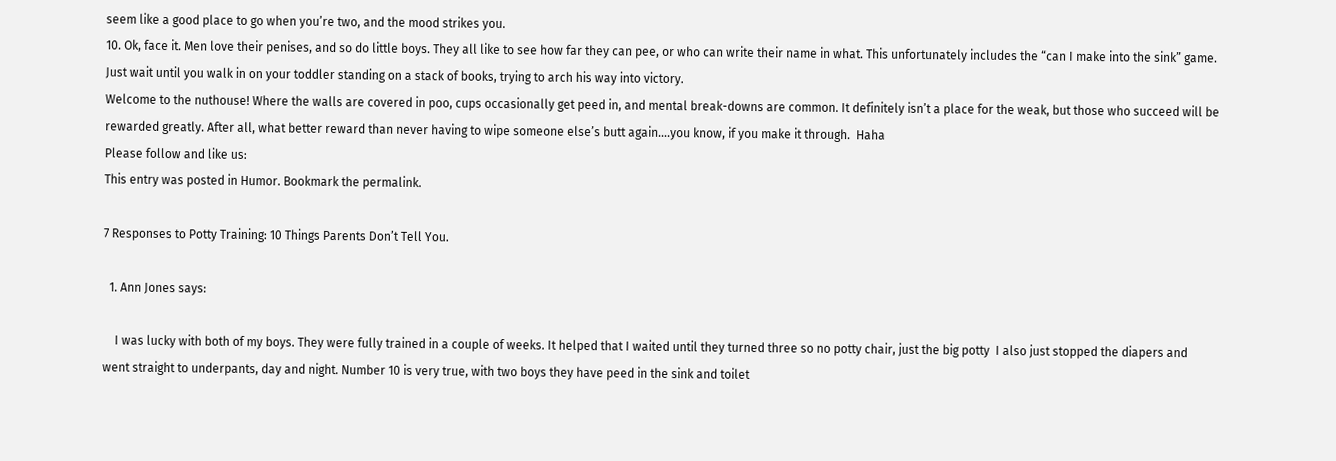seem like a good place to go when you’re two, and the mood strikes you.
10. Ok, face it. Men love their penises, and so do little boys. They all like to see how far they can pee, or who can write their name in what. This unfortunately includes the “can I make into the sink” game. Just wait until you walk in on your toddler standing on a stack of books, trying to arch his way into victory.
Welcome to the nuthouse! Where the walls are covered in poo, cups occasionally get peed in, and mental break-downs are common. It definitely isn’t a place for the weak, but those who succeed will be rewarded greatly. After all, what better reward than never having to wipe someone else’s butt again….you know, if you make it through.  Haha
Please follow and like us:
This entry was posted in Humor. Bookmark the permalink.

7 Responses to Potty Training: 10 Things Parents Don’t Tell You.

  1. Ann Jones says:

    I was lucky with both of my boys. They were fully trained in a couple of weeks. It helped that I waited until they turned three so no potty chair, just the big potty  I also just stopped the diapers and went straight to underpants, day and night. Number 10 is very true, with two boys they have peed in the sink and toilet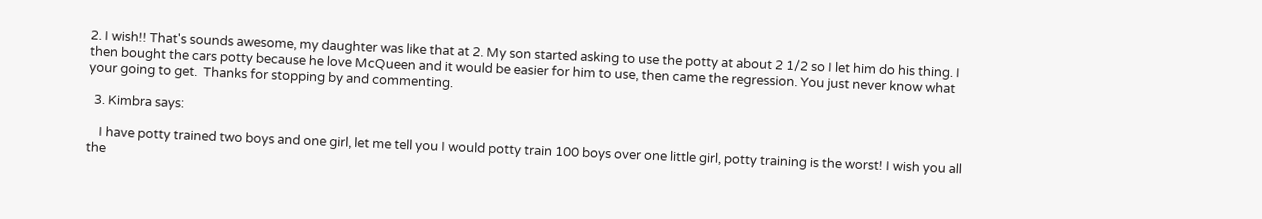2. I wish!! That's sounds awesome, my daughter was like that at 2. My son started asking to use the potty at about 2 1/2 so I let him do his thing. I then bought the cars potty because he love McQueen and it would be easier for him to use, then came the regression. You just never know what your going to get.  Thanks for stopping by and commenting.

  3. Kimbra says:

    I have potty trained two boys and one girl, let me tell you I would potty train 100 boys over one little girl, potty training is the worst! I wish you all the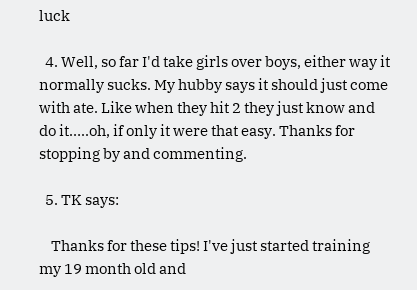luck

  4. Well, so far I'd take girls over boys, either way it normally sucks. My hubby says it should just come with ate. Like when they hit 2 they just know and do it…..oh, if only it were that easy. Thanks for stopping by and commenting.

  5. TK says:

    Thanks for these tips! I've just started training my 19 month old and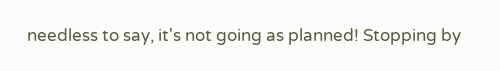needless to say, it's not going as planned! Stopping by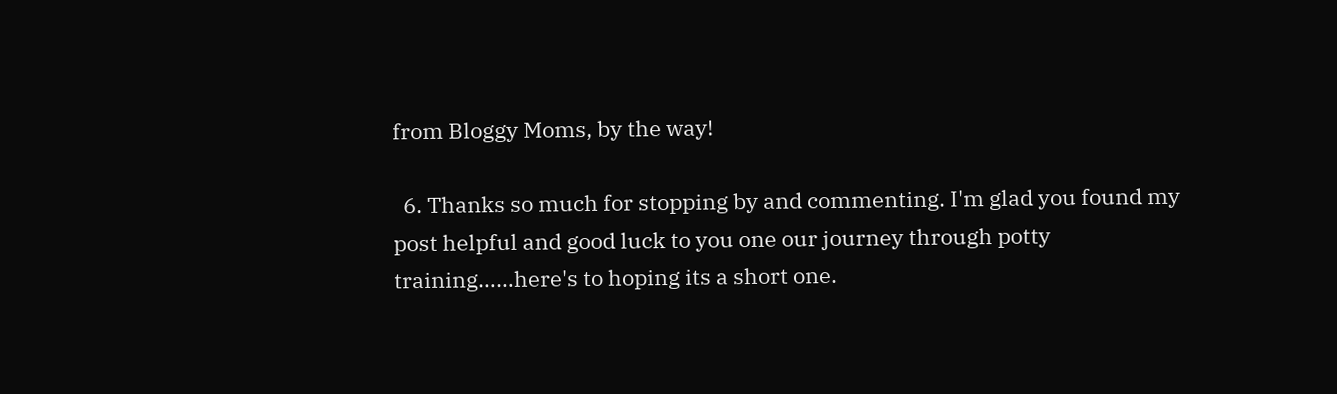from Bloggy Moms, by the way!

  6. Thanks so much for stopping by and commenting. I'm glad you found my post helpful and good luck to you one our journey through potty training……here's to hoping its a short one.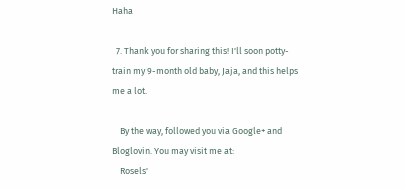Haha

  7. Thank you for sharing this! I'll soon potty-train my 9-month old baby, Jaja, and this helps me a lot.

    By the way, followed you via Google+ and Bloglovin. You may visit me at:
    Rosels'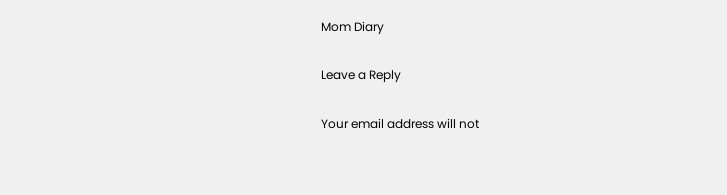Mom Diary

Leave a Reply

Your email address will not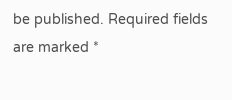be published. Required fields are marked *